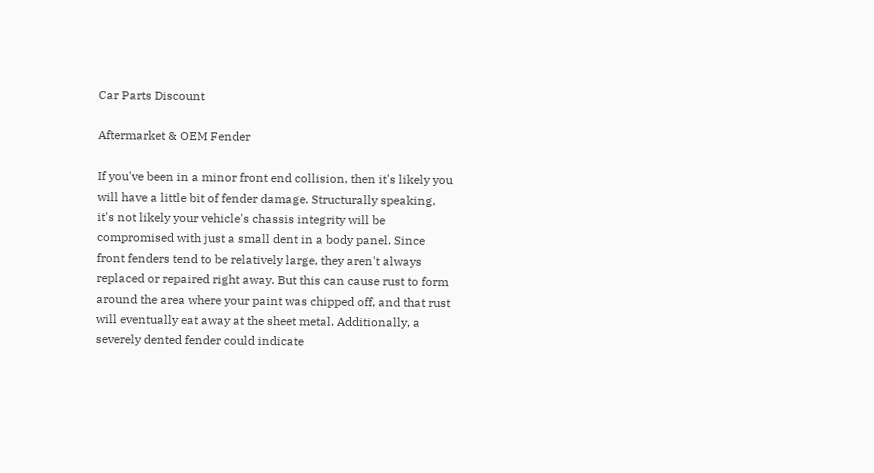Car Parts Discount

Aftermarket & OEM Fender

If you've been in a minor front end collision, then it's likely you will have a little bit of fender damage. Structurally speaking, it's not likely your vehicle's chassis integrity will be compromised with just a small dent in a body panel. Since front fenders tend to be relatively large, they aren't always replaced or repaired right away. But this can cause rust to form around the area where your paint was chipped off, and that rust will eventually eat away at the sheet metal. Additionally, a severely dented fender could indicate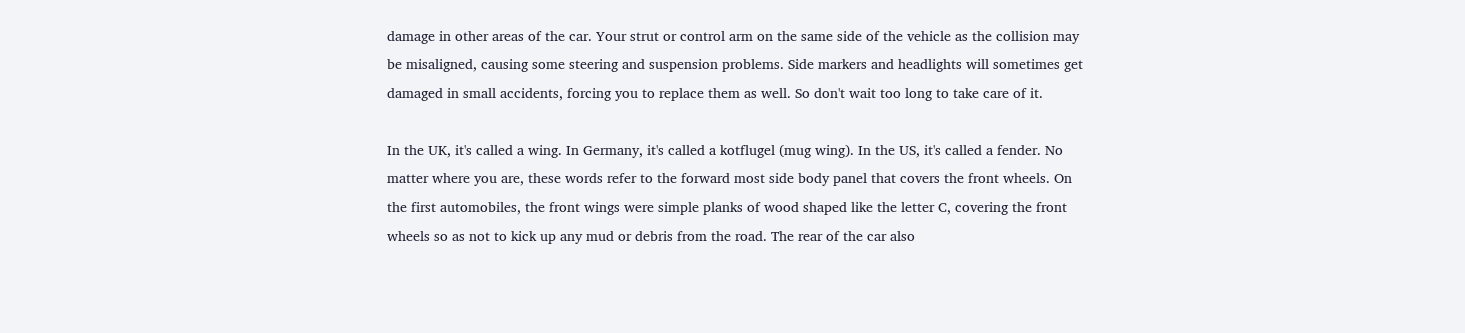damage in other areas of the car. Your strut or control arm on the same side of the vehicle as the collision may be misaligned, causing some steering and suspension problems. Side markers and headlights will sometimes get damaged in small accidents, forcing you to replace them as well. So don't wait too long to take care of it.

In the UK, it's called a wing. In Germany, it's called a kotflugel (mug wing). In the US, it's called a fender. No matter where you are, these words refer to the forward most side body panel that covers the front wheels. On the first automobiles, the front wings were simple planks of wood shaped like the letter C, covering the front wheels so as not to kick up any mud or debris from the road. The rear of the car also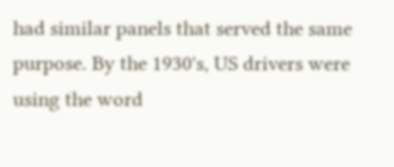had similar panels that served the same purpose. By the 1930's, US drivers were using the word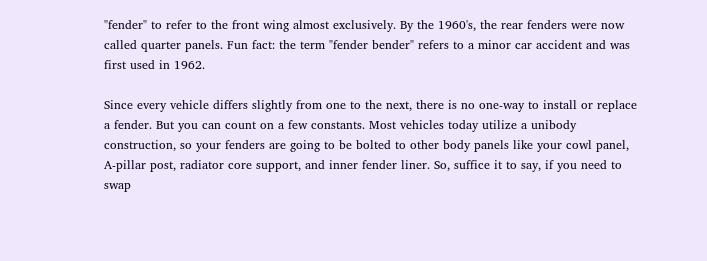"fender" to refer to the front wing almost exclusively. By the 1960's, the rear fenders were now called quarter panels. Fun fact: the term "fender bender" refers to a minor car accident and was first used in 1962.

Since every vehicle differs slightly from one to the next, there is no one-way to install or replace a fender. But you can count on a few constants. Most vehicles today utilize a unibody construction, so your fenders are going to be bolted to other body panels like your cowl panel, A-pillar post, radiator core support, and inner fender liner. So, suffice it to say, if you need to swap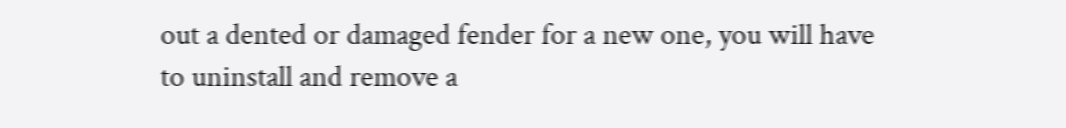out a dented or damaged fender for a new one, you will have to uninstall and remove a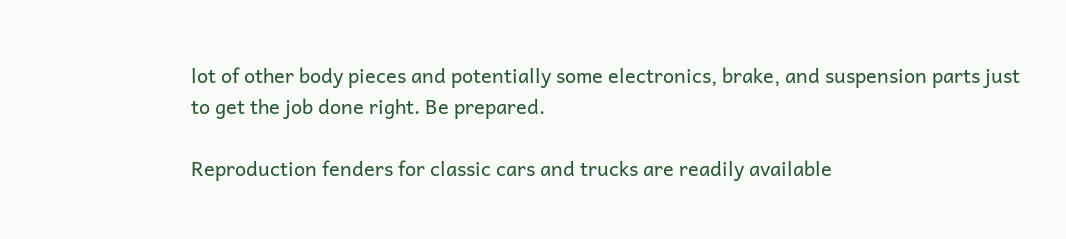lot of other body pieces and potentially some electronics, brake, and suspension parts just to get the job done right. Be prepared.

Reproduction fenders for classic cars and trucks are readily available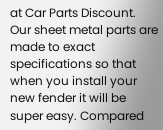at Car Parts Discount. Our sheet metal parts are made to exact specifications so that when you install your new fender it will be super easy. Compared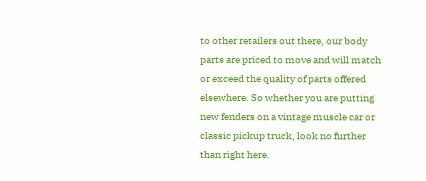to other retailers out there, our body parts are priced to move and will match or exceed the quality of parts offered elsewhere. So whether you are putting new fenders on a vintage muscle car or classic pickup truck, look no further than right here.